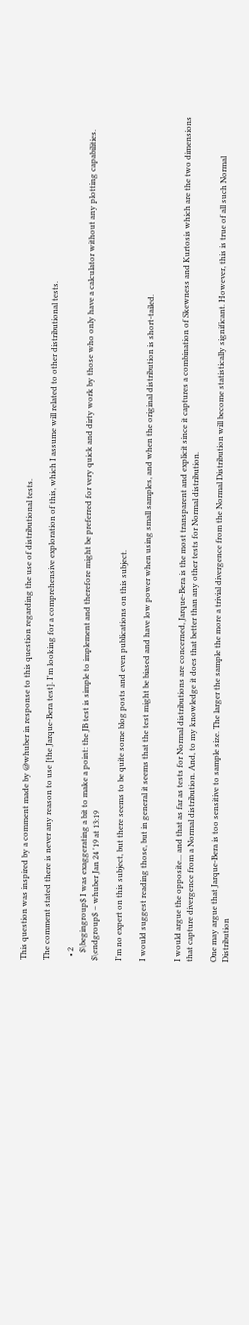This question was inspired by a comment made by @whuber in response to this question regarding the use of distributional tests.

The comment stated there is never any reason to use [the Jarque-Bera test]. I'm looking for a comprehensive exploration of this, which I assume will related to other distributional tests.

  • 2
    $\begingroup$ I was exaggerating a bit to make a point: the JB test is simple to implement and therefore might be preferred for very quick and dirty work by those who only have a calculator without any plotting capabilities. $\endgroup$ – whuber Jan 24 '19 at 13:19

I'm no expert on this subject, but there seems to be quite some blog posts and even publications on this subject.

I would suggest reading those, but in general it seems that the test might be biased and have low power when using small samples, and when the original distribution is short-tailed.


I would argue the opposite... and that as far as tests for Normal distributions are concerned, Jarque-Bera is the most transparent and explicit since it captures a combination of Skewness and Kurtosis which are the two dimensions that capture divergence from a Normal distribution. And, to my knowledge it does that better than any other tests for Normal distribution.

One may argue that Jarque-Bera is too sensitive to sample size. The larger the sample the more a trivial divergence from the Normal Distribution will become statistically significant. However, this is true of all such Normal Distribution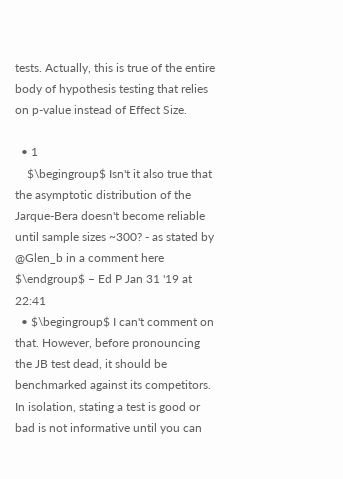tests. Actually, this is true of the entire body of hypothesis testing that relies on p-value instead of Effect Size.

  • 1
    $\begingroup$ Isn't it also true that the asymptotic distribution of the Jarque-Bera doesn't become reliable until sample sizes ~300? - as stated by @Glen_b in a comment here $\endgroup$ – Ed P Jan 31 '19 at 22:41
  • $\begingroup$ I can't comment on that. However, before pronouncing the JB test dead, it should be benchmarked against its competitors. In isolation, stating a test is good or bad is not informative until you can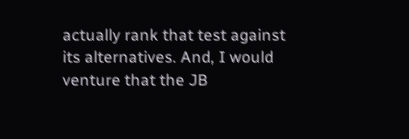actually rank that test against its alternatives. And, I would venture that the JB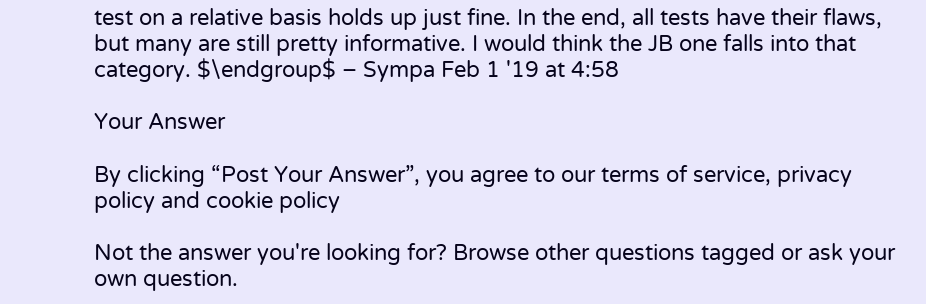test on a relative basis holds up just fine. In the end, all tests have their flaws, but many are still pretty informative. I would think the JB one falls into that category. $\endgroup$ – Sympa Feb 1 '19 at 4:58

Your Answer

By clicking “Post Your Answer”, you agree to our terms of service, privacy policy and cookie policy

Not the answer you're looking for? Browse other questions tagged or ask your own question.